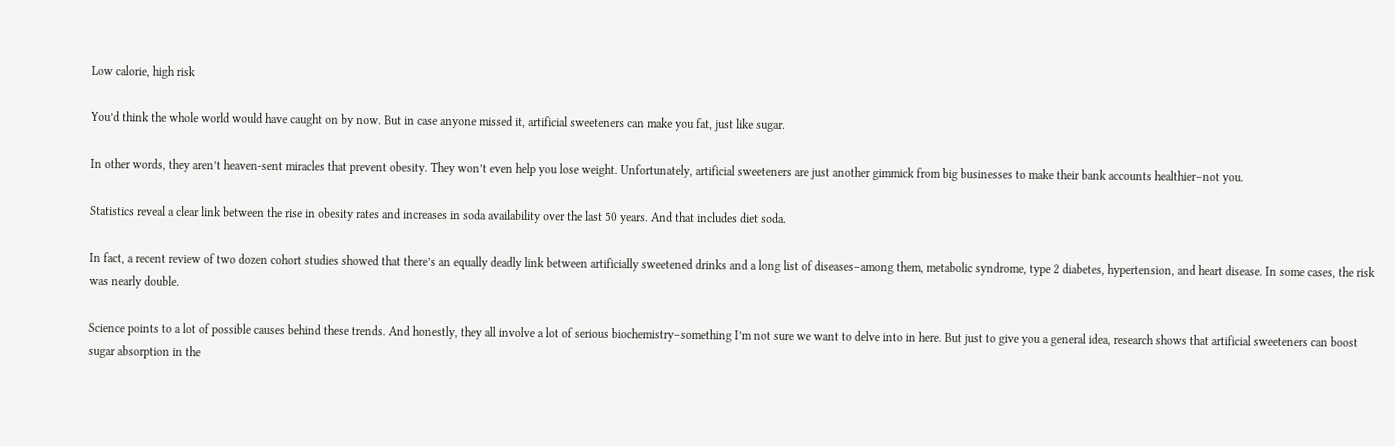Low calorie, high risk

You’d think the whole world would have caught on by now. But in case anyone missed it, artificial sweeteners can make you fat, just like sugar.

In other words, they aren’t heaven-sent miracles that prevent obesity. They won’t even help you lose weight. Unfortunately, artificial sweeteners are just another gimmick from big businesses to make their bank accounts healthier–not you.

Statistics reveal a clear link between the rise in obesity rates and increases in soda availability over the last 50 years. And that includes diet soda.

In fact, a recent review of two dozen cohort studies showed that there’s an equally deadly link between artificially sweetened drinks and a long list of diseases–among them, metabolic syndrome, type 2 diabetes, hypertension, and heart disease. In some cases, the risk was nearly double.

Science points to a lot of possible causes behind these trends. And honestly, they all involve a lot of serious biochemistry–something I’m not sure we want to delve into in here. But just to give you a general idea, research shows that artificial sweeteners can boost sugar absorption in the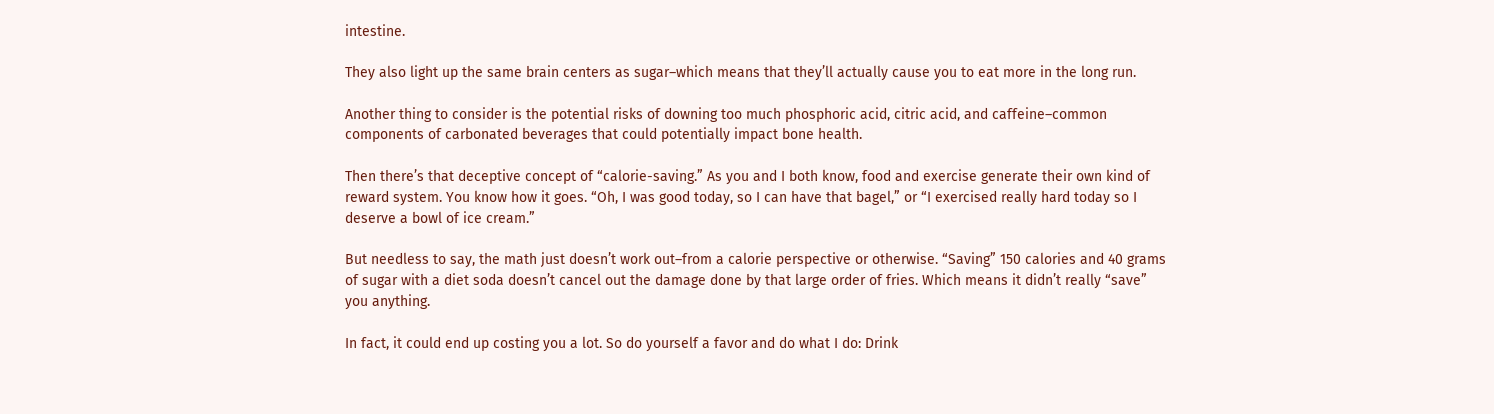intestine.

They also light up the same brain centers as sugar–which means that they’ll actually cause you to eat more in the long run.

Another thing to consider is the potential risks of downing too much phosphoric acid, citric acid, and caffeine–common components of carbonated beverages that could potentially impact bone health.

Then there’s that deceptive concept of “calorie-saving.” As you and I both know, food and exercise generate their own kind of reward system. You know how it goes. “Oh, I was good today, so I can have that bagel,” or “I exercised really hard today so I deserve a bowl of ice cream.”

But needless to say, the math just doesn’t work out–from a calorie perspective or otherwise. “Saving” 150 calories and 40 grams of sugar with a diet soda doesn’t cancel out the damage done by that large order of fries. Which means it didn’t really “save” you anything.

In fact, it could end up costing you a lot. So do yourself a favor and do what I do: Drink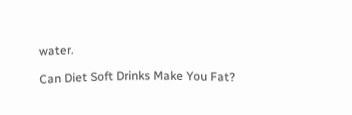water.

Can Diet Soft Drinks Make You Fat?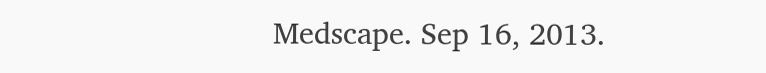Medscape. Sep 16, 2013.